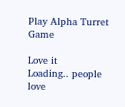Play Alpha Turret Game

Love it
Loading.. people love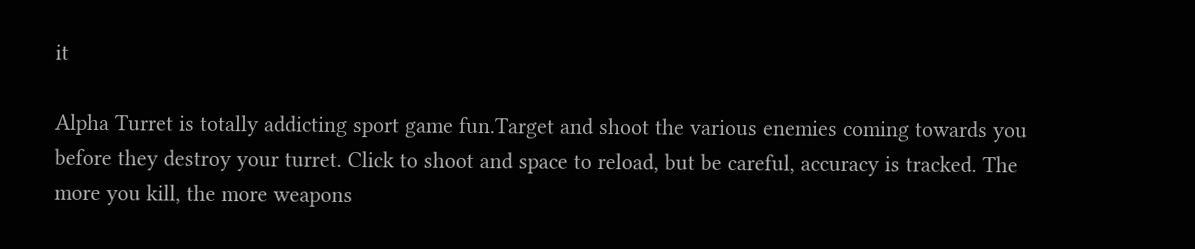it

Alpha Turret is totally addicting sport game fun.Target and shoot the various enemies coming towards you before they destroy your turret. Click to shoot and space to reload, but be careful, accuracy is tracked. The more you kill, the more weapons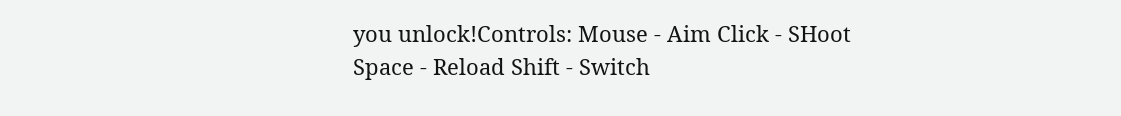you unlock!Controls: Mouse - Aim Click - SHoot Space - Reload Shift - Switch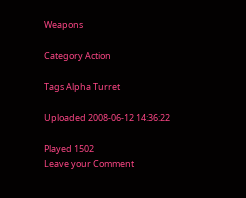Weapons

Category Action

Tags Alpha Turret

Uploaded 2008-06-12 14:36:22

Played 1502
Leave your Comment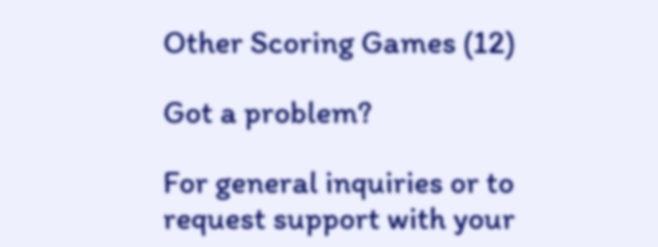Other Scoring Games (12)

Got a problem?

For general inquiries or to request support with your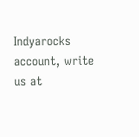Indyarocks account, write us at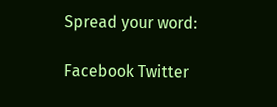Spread your word:

Facebook Twitter